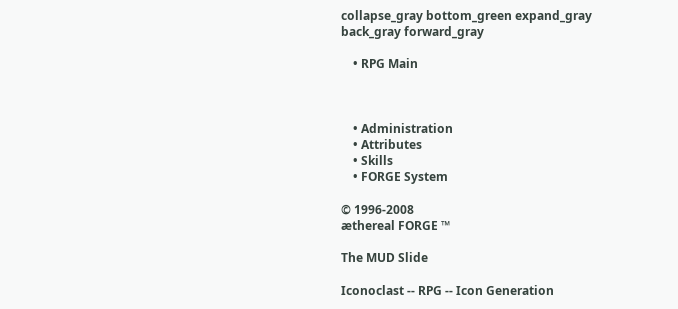collapse_gray bottom_green expand_gray
back_gray forward_gray

    • RPG Main



    • Administration
    • Attributes
    • Skills
    • FORGE System

© 1996-2008
æthereal FORGE ™

The MUD Slide

Iconoclast -- RPG -- Icon Generation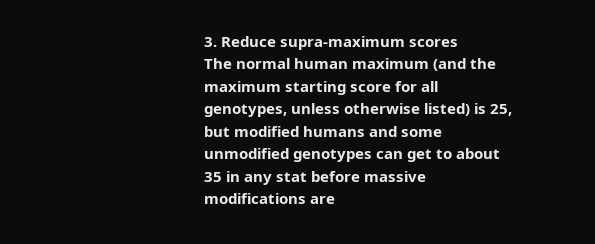3. Reduce supra-maximum scores
The normal human maximum (and the maximum starting score for all genotypes, unless otherwise listed) is 25, but modified humans and some unmodified genotypes can get to about 35 in any stat before massive modifications are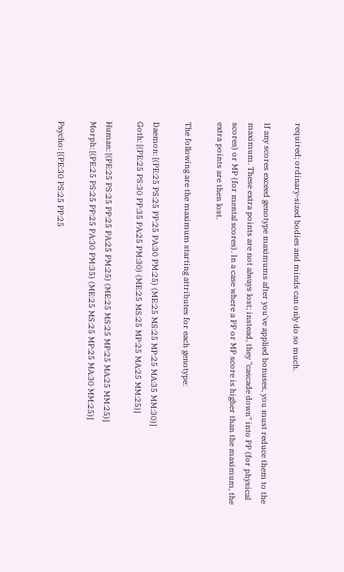required; ordinary-sized bodies and minds can only do so much.

If any scores exceed genotype maximums after you've applied bonuses, you must reduce them to the maximum. These extra points are not always lost; instead, they "cascade down" into PP (for physical scores) or MP (for mental scores). In a case where a PP or MP score is higher than the maximum, the extra points are then lost.

The following are the maximum starting attributes for each genotype:

Daemon: [(PE:25 PS:25 PP:25 PA:30 PM:25) (ME:25 MS:25 MP:25 MA:35 MM:30)]
Goth: [(PE:25 PS:30 PP:35 PA:25 PM:30) (ME:25 MS:25 MP:25 MA:25 MM:25)]

Human: [(PE:25 PS:25 PP:25 PA:25 PM:25) (ME:25 MS:25 MP:25 MA:25 MM:25)]
Morph: [(PE:25 PS:25 PP:25 PA:30 PM:35) (ME:25 MS:25 MP:25 MA:30 MM:25)]

Psycho: [(PE:30 PS:25 PP:25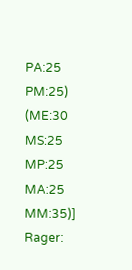PA:25 PM:25) (ME:30 MS:25 MP:25 MA:25 MM:35)]
Rager: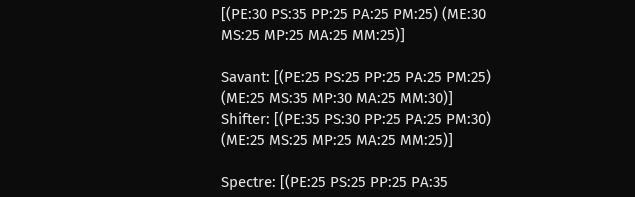[(PE:30 PS:35 PP:25 PA:25 PM:25) (ME:30 MS:25 MP:25 MA:25 MM:25)]

Savant: [(PE:25 PS:25 PP:25 PA:25 PM:25) (ME:25 MS:35 MP:30 MA:25 MM:30)]
Shifter: [(PE:35 PS:30 PP:25 PA:25 PM:30) (ME:25 MS:25 MP:25 MA:25 MM:25)]

Spectre: [(PE:25 PS:25 PP:25 PA:35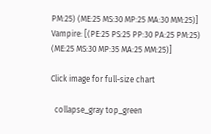PM:25) (ME:25 MS:30 MP:25 MA:30 MM:25)]
Vampire: [(PE:25 PS:25 PP:30 PA:25 PM:25) (ME:25 MS:30 MP:35 MA:25 MM:25)]

Click image for full-size chart

  collapse_gray top_green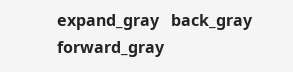expand_gray   back_gray forward_gray